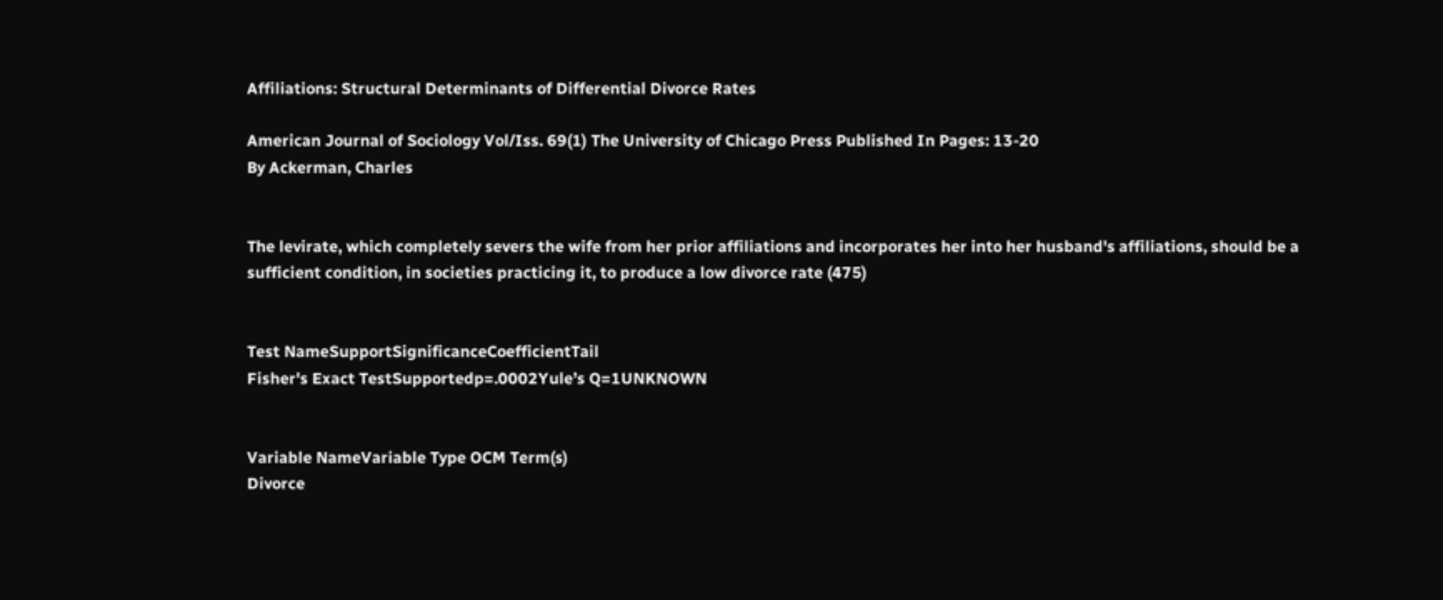Affiliations: Structural Determinants of Differential Divorce Rates

American Journal of Sociology Vol/Iss. 69(1) The University of Chicago Press Published In Pages: 13-20
By Ackerman, Charles


The levirate, which completely severs the wife from her prior affiliations and incorporates her into her husband's affiliations, should be a sufficient condition, in societies practicing it, to produce a low divorce rate (475)


Test NameSupportSignificanceCoefficientTail
Fisher's Exact TestSupportedp=.0002Yule’s Q=1UNKNOWN


Variable NameVariable Type OCM Term(s)
Divorce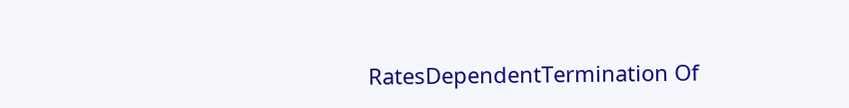RatesDependentTermination Of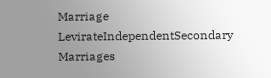Marriage
LevirateIndependentSecondary Marriages